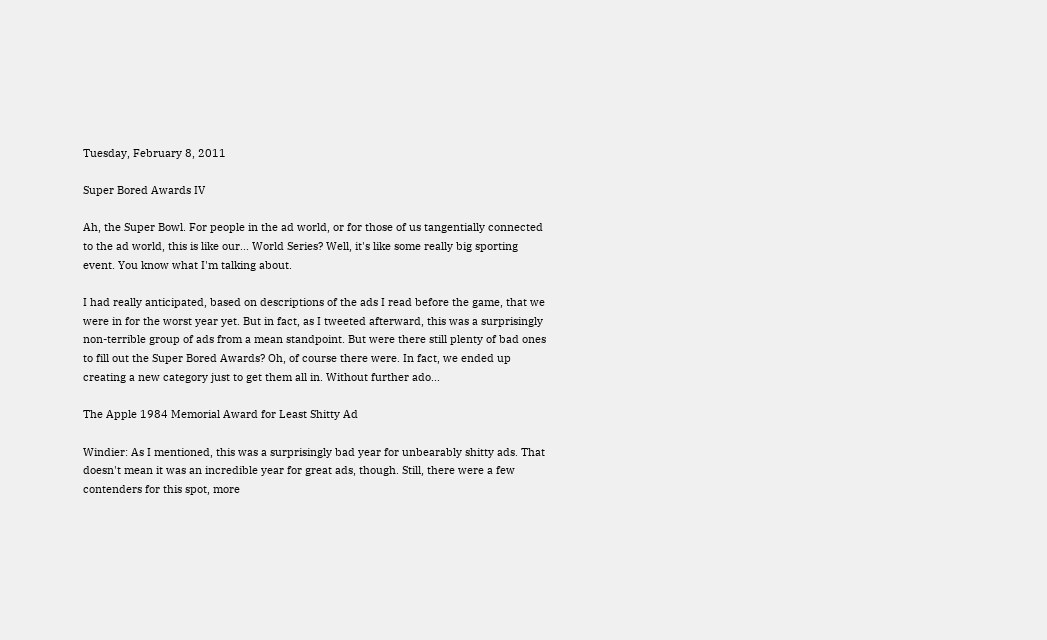Tuesday, February 8, 2011

Super Bored Awards IV

Ah, the Super Bowl. For people in the ad world, or for those of us tangentially connected to the ad world, this is like our... World Series? Well, it's like some really big sporting event. You know what I'm talking about.

I had really anticipated, based on descriptions of the ads I read before the game, that we were in for the worst year yet. But in fact, as I tweeted afterward, this was a surprisingly non-terrible group of ads from a mean standpoint. But were there still plenty of bad ones to fill out the Super Bored Awards? Oh, of course there were. In fact, we ended up creating a new category just to get them all in. Without further ado...

The Apple 1984 Memorial Award for Least Shitty Ad

Windier: As I mentioned, this was a surprisingly bad year for unbearably shitty ads. That doesn't mean it was an incredible year for great ads, though. Still, there were a few contenders for this spot, more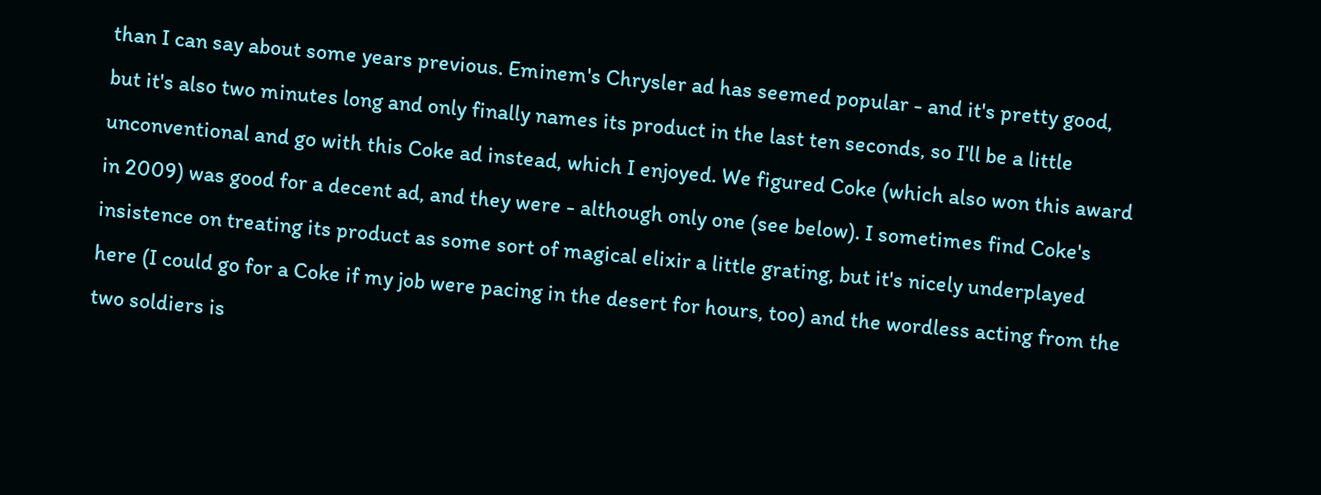than I can say about some years previous. Eminem's Chrysler ad has seemed popular - and it's pretty good, but it's also two minutes long and only finally names its product in the last ten seconds, so I'll be a little unconventional and go with this Coke ad instead, which I enjoyed. We figured Coke (which also won this award in 2009) was good for a decent ad, and they were - although only one (see below). I sometimes find Coke's insistence on treating its product as some sort of magical elixir a little grating, but it's nicely underplayed here (I could go for a Coke if my job were pacing in the desert for hours, too) and the wordless acting from the two soldiers is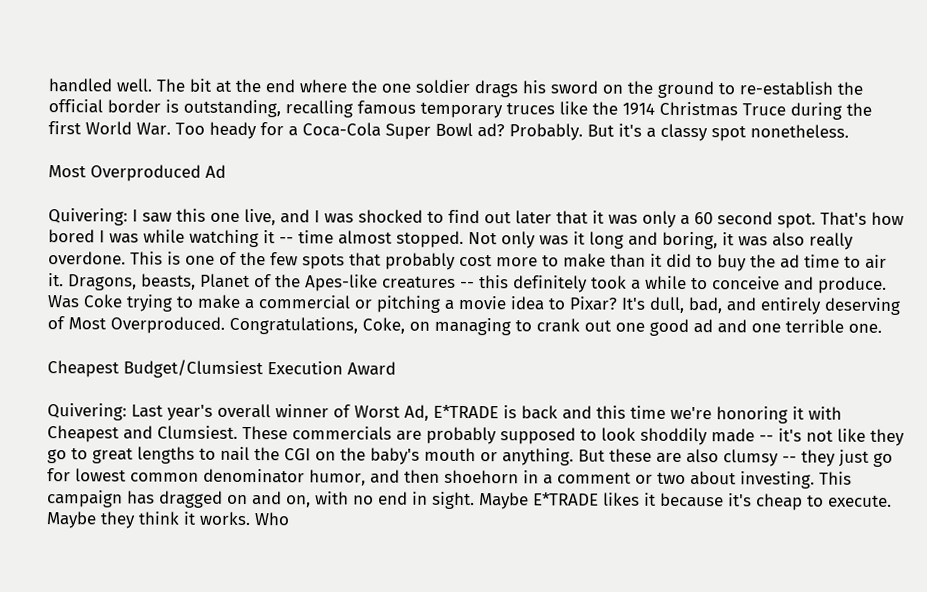handled well. The bit at the end where the one soldier drags his sword on the ground to re-establish the official border is outstanding, recalling famous temporary truces like the 1914 Christmas Truce during the first World War. Too heady for a Coca-Cola Super Bowl ad? Probably. But it's a classy spot nonetheless.

Most Overproduced Ad

Quivering: I saw this one live, and I was shocked to find out later that it was only a 60 second spot. That's how bored I was while watching it -- time almost stopped. Not only was it long and boring, it was also really overdone. This is one of the few spots that probably cost more to make than it did to buy the ad time to air it. Dragons, beasts, Planet of the Apes-like creatures -- this definitely took a while to conceive and produce. Was Coke trying to make a commercial or pitching a movie idea to Pixar? It's dull, bad, and entirely deserving of Most Overproduced. Congratulations, Coke, on managing to crank out one good ad and one terrible one.

Cheapest Budget/Clumsiest Execution Award

Quivering: Last year's overall winner of Worst Ad, E*TRADE is back and this time we're honoring it with Cheapest and Clumsiest. These commercials are probably supposed to look shoddily made -- it's not like they go to great lengths to nail the CGI on the baby's mouth or anything. But these are also clumsy -- they just go for lowest common denominator humor, and then shoehorn in a comment or two about investing. This campaign has dragged on and on, with no end in sight. Maybe E*TRADE likes it because it's cheap to execute. Maybe they think it works. Who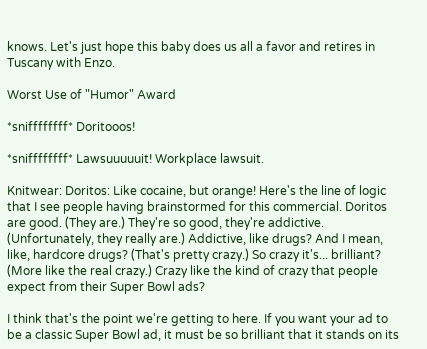knows. Let's just hope this baby does us all a favor and retires in Tuscany with Enzo.

Worst Use of "Humor" Award

*sniffffffff* Doritooos!

*sniffffffff* Lawsuuuuuit! Workplace lawsuit.

Knitwear: Doritos: Like cocaine, but orange! Here's the line of logic that I see people having brainstormed for this commercial. Doritos are good. (They are.) They're so good, they're addictive. (Unfortunately, they really are.) Addictive, like drugs? And I mean, like, hardcore drugs? (That's pretty crazy.) So crazy it's... brilliant? (More like the real crazy.) Crazy like the kind of crazy that people expect from their Super Bowl ads?

I think that's the point we're getting to here. If you want your ad to be a classic Super Bowl ad, it must be so brilliant that it stands on its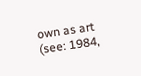own as art (see: 1984,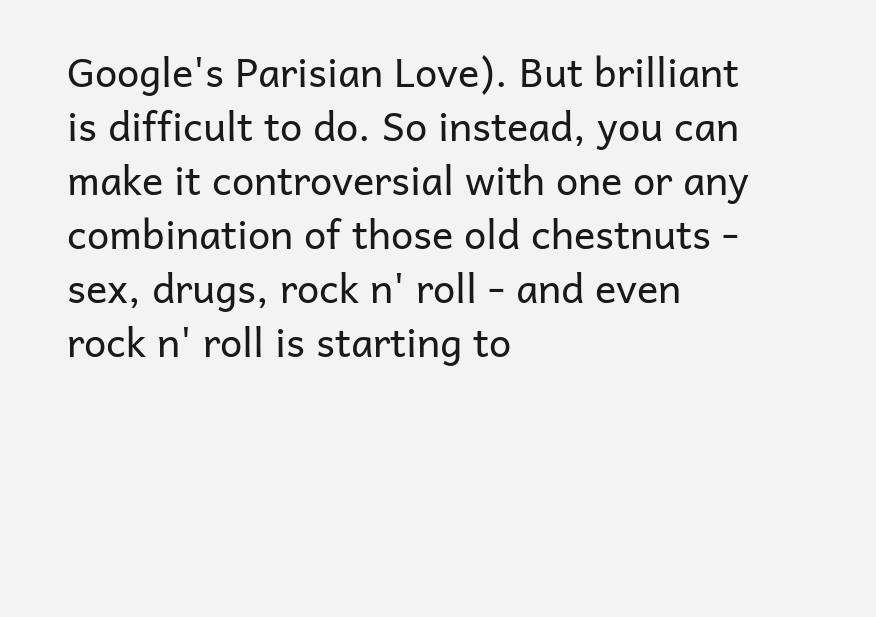Google's Parisian Love). But brilliant is difficult to do. So instead, you can make it controversial with one or any combination of those old chestnuts - sex, drugs, rock n' roll - and even rock n' roll is starting to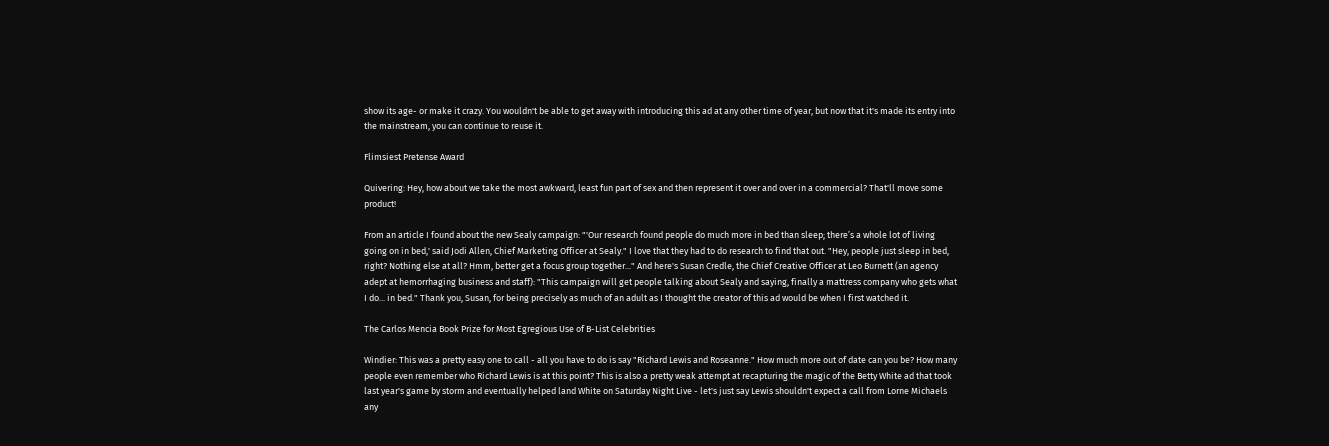show its age- or make it crazy. You wouldn't be able to get away with introducing this ad at any other time of year, but now that it's made its entry into the mainstream, you can continue to reuse it.

Flimsiest Pretense Award

Quivering: Hey, how about we take the most awkward, least fun part of sex and then represent it over and over in a commercial? That'll move some product!

From an article I found about the new Sealy campaign: "'Our research found people do much more in bed than sleep; there’s a whole lot of living going on in bed,' said Jodi Allen, Chief Marketing Officer at Sealy." I love that they had to do research to find that out. "Hey, people just sleep in bed, right? Nothing else at all? Hmm, better get a focus group together..." And here's Susan Credle, the Chief Creative Officer at Leo Burnett (an agency adept at hemorrhaging business and staff): "This campaign will get people talking about Sealy and saying, finally a mattress company who gets what I do... in bed." Thank you, Susan, for being precisely as much of an adult as I thought the creator of this ad would be when I first watched it.

The Carlos Mencia Book Prize for Most Egregious Use of B-List Celebrities

Windier: This was a pretty easy one to call - all you have to do is say "Richard Lewis and Roseanne." How much more out of date can you be? How many people even remember who Richard Lewis is at this point? This is also a pretty weak attempt at recapturing the magic of the Betty White ad that took last year's game by storm and eventually helped land White on Saturday Night Live - let's just say Lewis shouldn't expect a call from Lorne Michaels any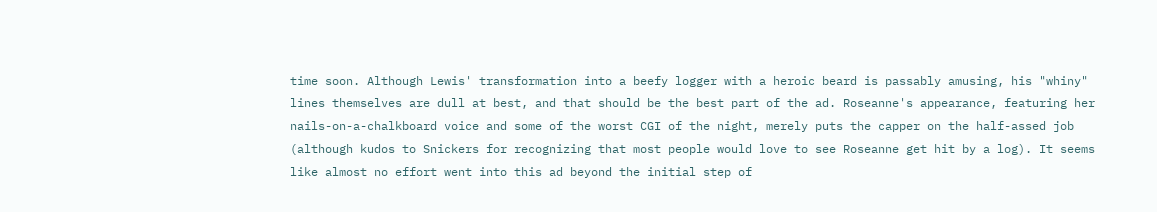time soon. Although Lewis' transformation into a beefy logger with a heroic beard is passably amusing, his "whiny" lines themselves are dull at best, and that should be the best part of the ad. Roseanne's appearance, featuring her nails-on-a-chalkboard voice and some of the worst CGI of the night, merely puts the capper on the half-assed job (although kudos to Snickers for recognizing that most people would love to see Roseanne get hit by a log). It seems like almost no effort went into this ad beyond the initial step of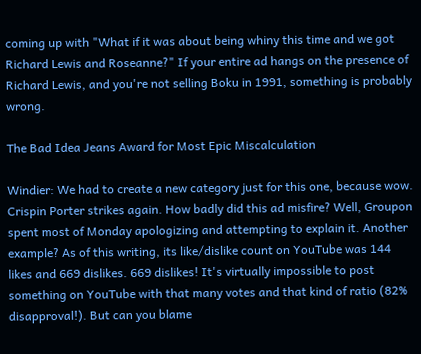coming up with "What if it was about being whiny this time and we got Richard Lewis and Roseanne?" If your entire ad hangs on the presence of Richard Lewis, and you're not selling Boku in 1991, something is probably wrong.

The Bad Idea Jeans Award for Most Epic Miscalculation

Windier: We had to create a new category just for this one, because wow. Crispin Porter strikes again. How badly did this ad misfire? Well, Groupon spent most of Monday apologizing and attempting to explain it. Another example? As of this writing, its like/dislike count on YouTube was 144 likes and 669 dislikes. 669 dislikes! It's virtually impossible to post something on YouTube with that many votes and that kind of ratio (82% disapproval!). But can you blame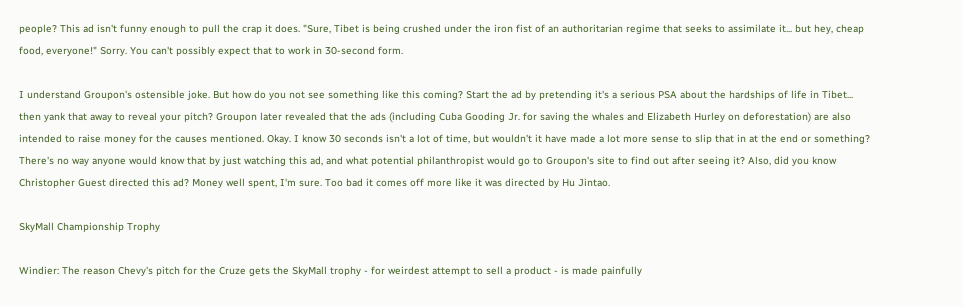people? This ad isn't funny enough to pull the crap it does. "Sure, Tibet is being crushed under the iron fist of an authoritarian regime that seeks to assimilate it... but hey, cheap food, everyone!" Sorry. You can't possibly expect that to work in 30-second form.

I understand Groupon's ostensible joke. But how do you not see something like this coming? Start the ad by pretending it's a serious PSA about the hardships of life in Tibet... then yank that away to reveal your pitch? Groupon later revealed that the ads (including Cuba Gooding Jr. for saving the whales and Elizabeth Hurley on deforestation) are also intended to raise money for the causes mentioned. Okay. I know 30 seconds isn't a lot of time, but wouldn't it have made a lot more sense to slip that in at the end or something? There's no way anyone would know that by just watching this ad, and what potential philanthropist would go to Groupon's site to find out after seeing it? Also, did you know Christopher Guest directed this ad? Money well spent, I'm sure. Too bad it comes off more like it was directed by Hu Jintao.

SkyMall Championship Trophy

Windier: The reason Chevy's pitch for the Cruze gets the SkyMall trophy - for weirdest attempt to sell a product - is made painfully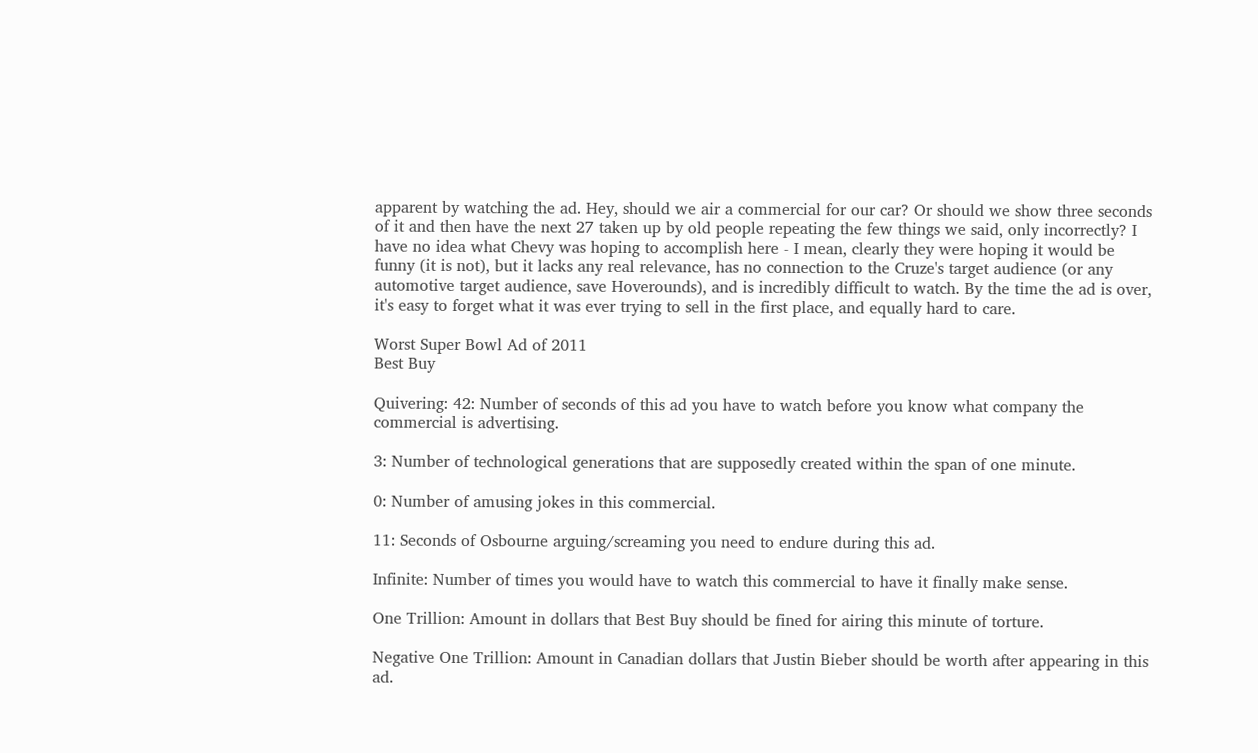apparent by watching the ad. Hey, should we air a commercial for our car? Or should we show three seconds of it and then have the next 27 taken up by old people repeating the few things we said, only incorrectly? I have no idea what Chevy was hoping to accomplish here - I mean, clearly they were hoping it would be funny (it is not), but it lacks any real relevance, has no connection to the Cruze's target audience (or any automotive target audience, save Hoverounds), and is incredibly difficult to watch. By the time the ad is over, it's easy to forget what it was ever trying to sell in the first place, and equally hard to care.

Worst Super Bowl Ad of 2011
Best Buy

Quivering: 42: Number of seconds of this ad you have to watch before you know what company the commercial is advertising.

3: Number of technological generations that are supposedly created within the span of one minute.

0: Number of amusing jokes in this commercial.

11: Seconds of Osbourne arguing/screaming you need to endure during this ad.

Infinite: Number of times you would have to watch this commercial to have it finally make sense.

One Trillion: Amount in dollars that Best Buy should be fined for airing this minute of torture.

Negative One Trillion: Amount in Canadian dollars that Justin Bieber should be worth after appearing in this ad.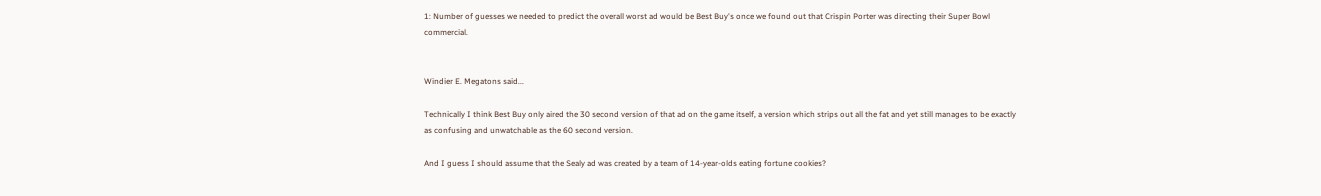1: Number of guesses we needed to predict the overall worst ad would be Best Buy's once we found out that Crispin Porter was directing their Super Bowl commercial.


Windier E. Megatons said...

Technically I think Best Buy only aired the 30 second version of that ad on the game itself, a version which strips out all the fat and yet still manages to be exactly as confusing and unwatchable as the 60 second version.

And I guess I should assume that the Sealy ad was created by a team of 14-year-olds eating fortune cookies?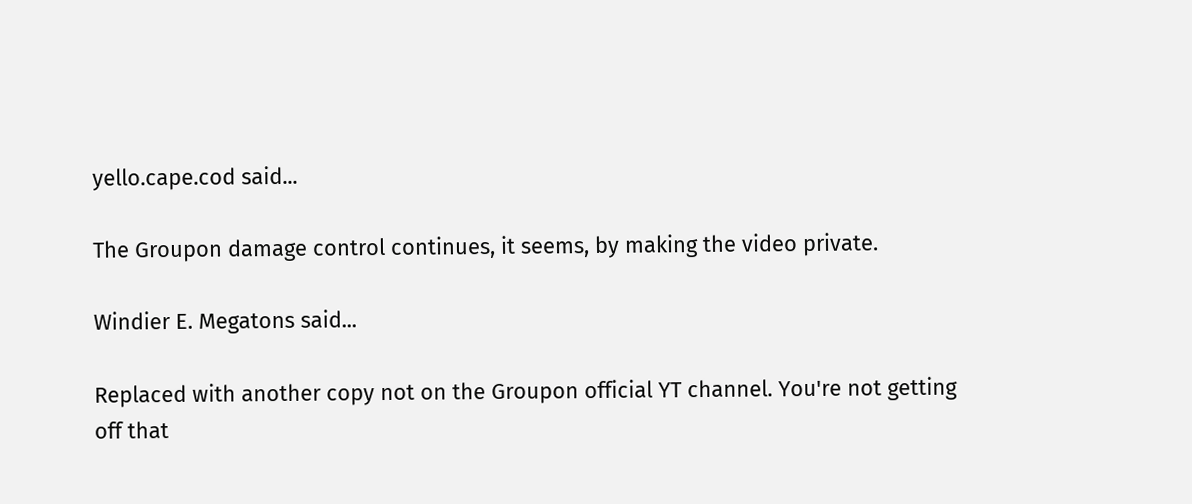yello.cape.cod said...

The Groupon damage control continues, it seems, by making the video private.

Windier E. Megatons said...

Replaced with another copy not on the Groupon official YT channel. You're not getting off that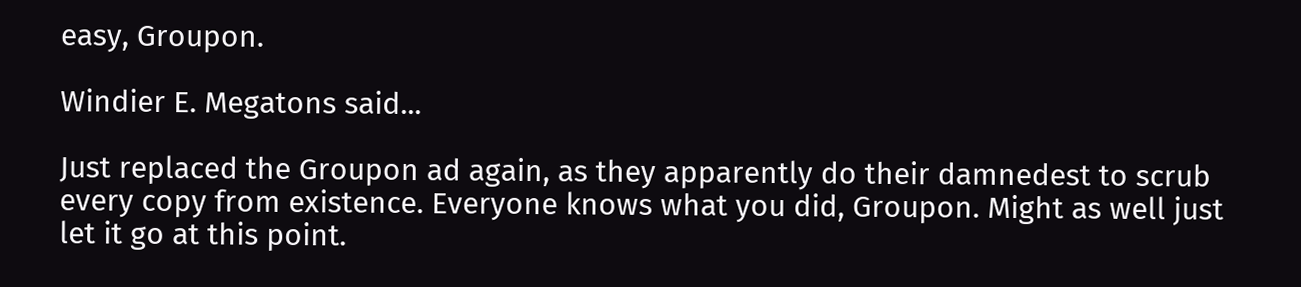easy, Groupon.

Windier E. Megatons said...

Just replaced the Groupon ad again, as they apparently do their damnedest to scrub every copy from existence. Everyone knows what you did, Groupon. Might as well just let it go at this point.